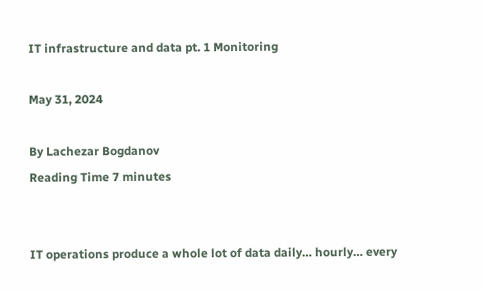IT infrastructure and data pt. 1 Monitoring

May 31, 2024

By Lachezar Bogdanov
Reading Time 7 minutes


IT operations produce a whole lot of data daily… hourly… every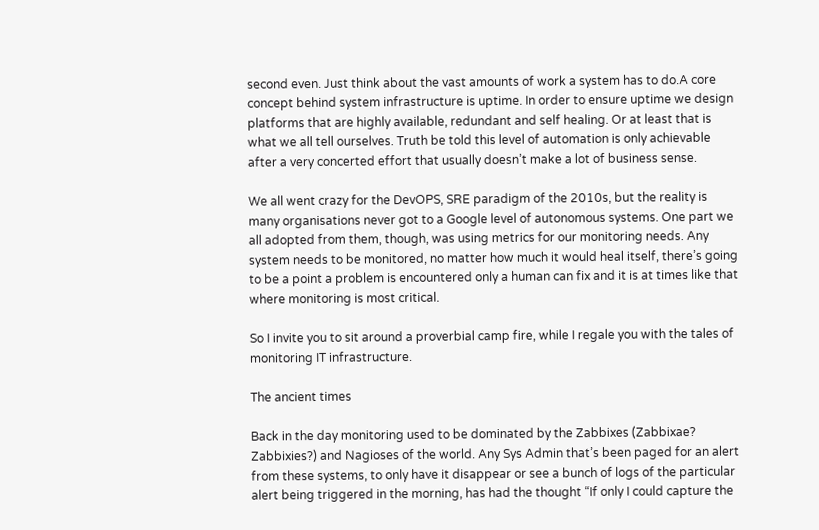second even. Just think about the vast amounts of work a system has to do.A core concept behind system infrastructure is uptime. In order to ensure uptime we design platforms that are highly available, redundant and self healing. Or at least that is what we all tell ourselves. Truth be told this level of automation is only achievable after a very concerted effort that usually doesn’t make a lot of business sense.

We all went crazy for the DevOPS, SRE paradigm of the 2010s, but the reality is many organisations never got to a Google level of autonomous systems. One part we all adopted from them, though, was using metrics for our monitoring needs. Any system needs to be monitored, no matter how much it would heal itself, there’s going to be a point a problem is encountered only a human can fix and it is at times like that where monitoring is most critical.

So I invite you to sit around a proverbial camp fire, while I regale you with the tales of monitoring IT infrastructure.

The ancient times

Back in the day monitoring used to be dominated by the Zabbixes (Zabbixae? Zabbixies?) and Nagioses of the world. Any Sys Admin that’s been paged for an alert from these systems, to only have it disappear or see a bunch of logs of the particular alert being triggered in the morning, has had the thought “If only I could capture the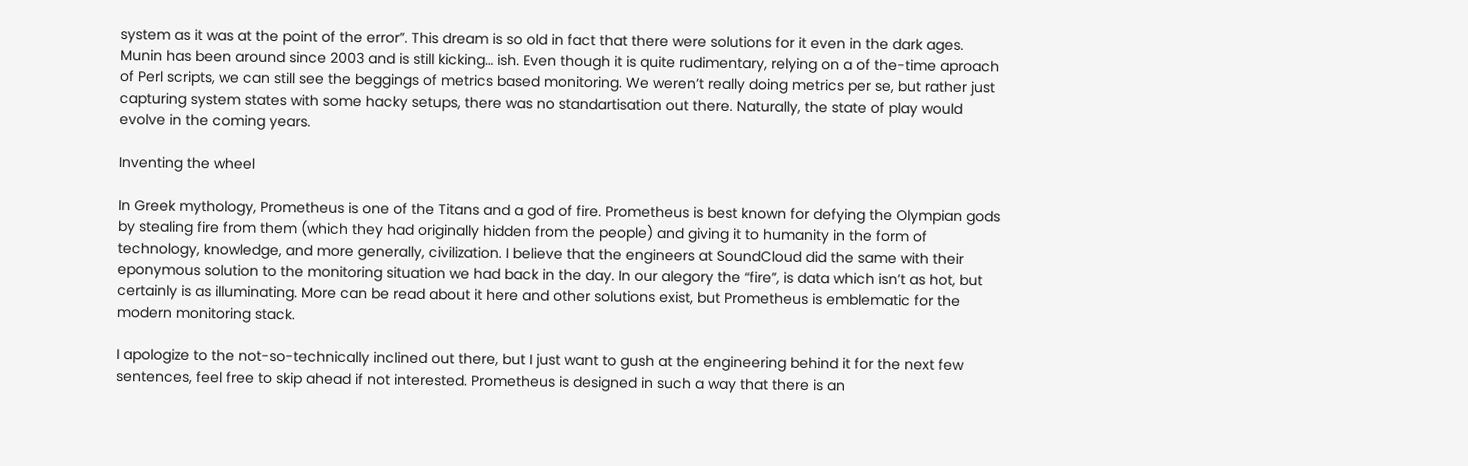system as it was at the point of the error”. This dream is so old in fact that there were solutions for it even in the dark ages. Munin has been around since 2003 and is still kicking… ish. Even though it is quite rudimentary, relying on a of the-time aproach of Perl scripts, we can still see the beggings of metrics based monitoring. We weren’t really doing metrics per se, but rather just capturing system states with some hacky setups, there was no standartisation out there. Naturally, the state of play would evolve in the coming years.

Inventing the wheel

In Greek mythology, Prometheus is one of the Titans and a god of fire. Prometheus is best known for defying the Olympian gods by stealing fire from them (which they had originally hidden from the people) and giving it to humanity in the form of technology, knowledge, and more generally, civilization. I believe that the engineers at SoundCloud did the same with their eponymous solution to the monitoring situation we had back in the day. In our alegory the “fire”, is data which isn’t as hot, but certainly is as illuminating. More can be read about it here and other solutions exist, but Prometheus is emblematic for the modern monitoring stack.

I apologize to the not-so-technically inclined out there, but I just want to gush at the engineering behind it for the next few sentences, feel free to skip ahead if not interested. Prometheus is designed in such a way that there is an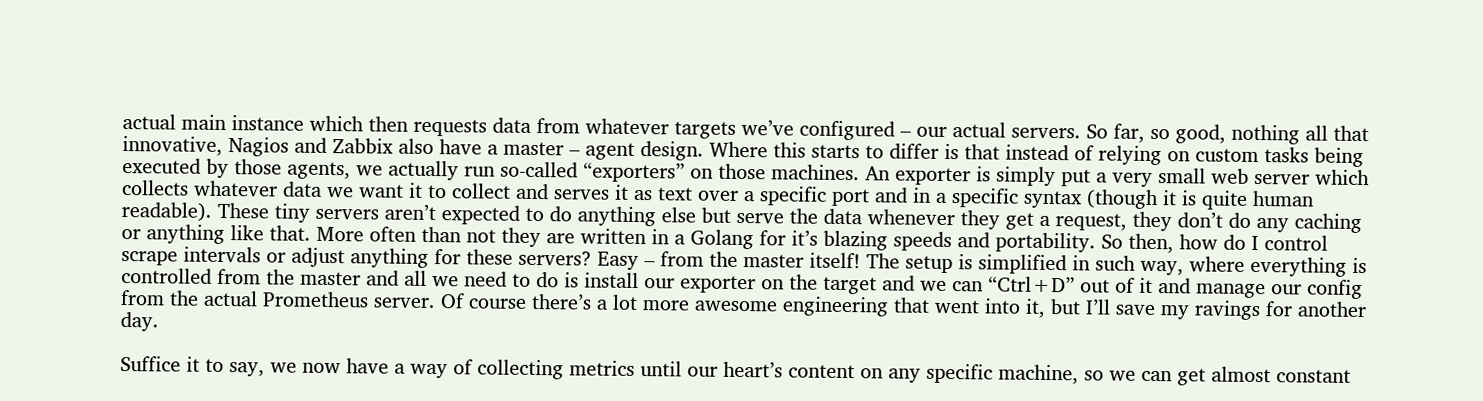actual main instance which then requests data from whatever targets we’ve configured – our actual servers. So far, so good, nothing all that innovative, Nagios and Zabbix also have a master – agent design. Where this starts to differ is that instead of relying on custom tasks being executed by those agents, we actually run so-called “exporters” on those machines. An exporter is simply put a very small web server which collects whatever data we want it to collect and serves it as text over a specific port and in a specific syntax (though it is quite human readable). These tiny servers aren’t expected to do anything else but serve the data whenever they get a request, they don’t do any caching or anything like that. More often than not they are written in a Golang for it’s blazing speeds and portability. So then, how do I control scrape intervals or adjust anything for these servers? Easy – from the master itself! The setup is simplified in such way, where everything is controlled from the master and all we need to do is install our exporter on the target and we can “Ctrl+D” out of it and manage our config from the actual Prometheus server. Of course there’s a lot more awesome engineering that went into it, but I’ll save my ravings for another day.

Suffice it to say, we now have a way of collecting metrics until our heart’s content on any specific machine, so we can get almost constant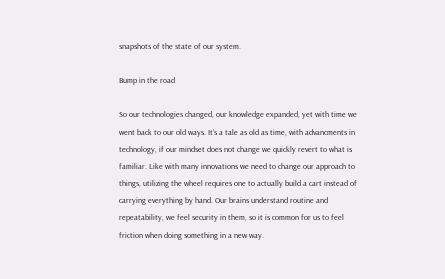snapshots of the state of our system.

Bump in the road

So our technologies changed, our knowledge expanded, yet with time we went back to our old ways. It’s a tale as old as time, with advancments in technology, if our mindset does not change we quickly revert to what is familiar. Like with many innovations we need to change our approach to things, utilizing the wheel requires one to actually build a cart instead of carrying everything by hand. Our brains understand routine and repeatability, we feel security in them, so it is common for us to feel friction when doing something in a new way.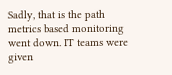Sadly, that is the path metrics based monitoring went down. IT teams were given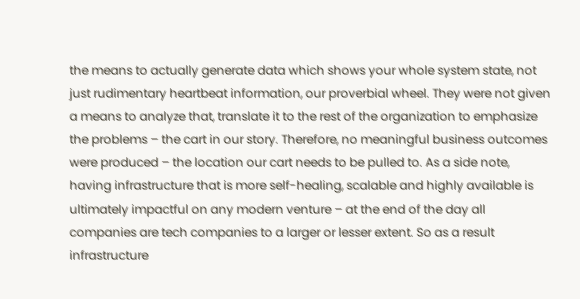the means to actually generate data which shows your whole system state, not just rudimentary heartbeat information, our proverbial wheel. They were not given a means to analyze that, translate it to the rest of the organization to emphasize the problems – the cart in our story. Therefore, no meaningful business outcomes were produced – the location our cart needs to be pulled to. As a side note, having infrastructure that is more self-healing, scalable and highly available is ultimately impactful on any modern venture – at the end of the day all companies are tech companies to a larger or lesser extent. So as a result infrastructure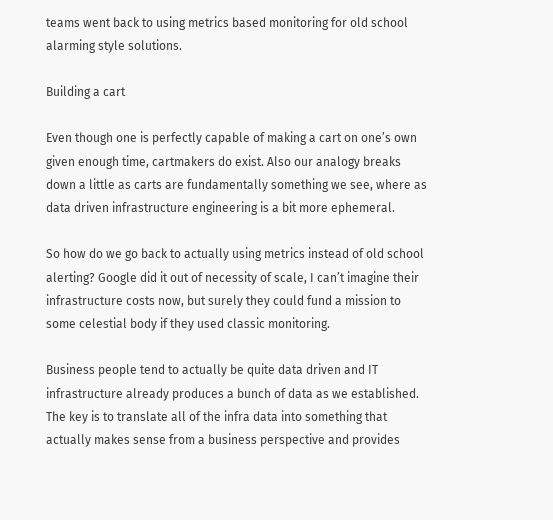teams went back to using metrics based monitoring for old school alarming style solutions.

Building a cart

Even though one is perfectly capable of making a cart on one’s own given enough time, cartmakers do exist. Also our analogy breaks down a little as carts are fundamentally something we see, where as data driven infrastructure engineering is a bit more ephemeral.

So how do we go back to actually using metrics instead of old school alerting? Google did it out of necessity of scale, I can’t imagine their infrastructure costs now, but surely they could fund a mission to some celestial body if they used classic monitoring.

Business people tend to actually be quite data driven and IT infrastructure already produces a bunch of data as we established. The key is to translate all of the infra data into something that actually makes sense from a business perspective and provides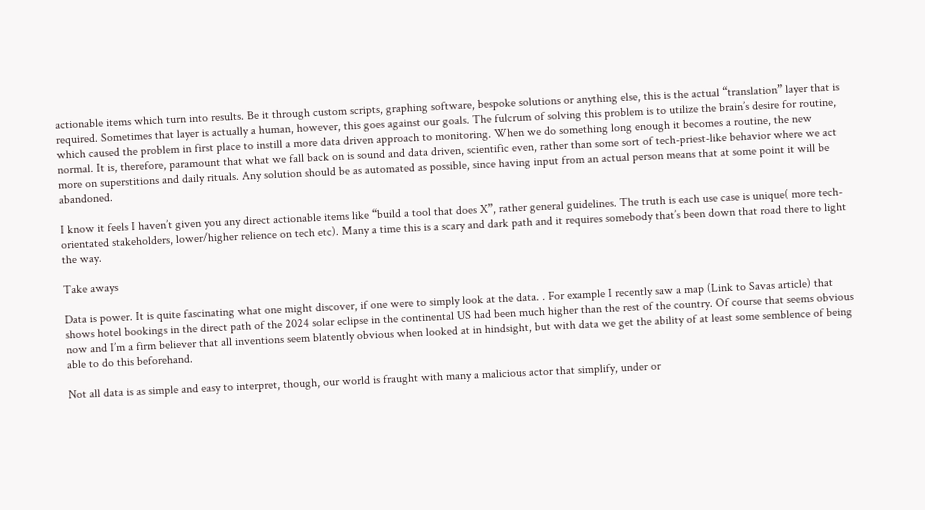actionable items which turn into results. Be it through custom scripts, graphing software, bespoke solutions or anything else, this is the actual “translation” layer that is required. Sometimes that layer is actually a human, however, this goes against our goals. The fulcrum of solving this problem is to utilize the brain’s desire for routine, which caused the problem in first place to instill a more data driven approach to monitoring. When we do something long enough it becomes a routine, the new normal. It is, therefore, paramount that what we fall back on is sound and data driven, scientific even, rather than some sort of tech-priest-like behavior where we act more on superstitions and daily rituals. Any solution should be as automated as possible, since having input from an actual person means that at some point it will be abandoned.

I know it feels I haven’t given you any direct actionable items like “build a tool that does X”, rather general guidelines. The truth is each use case is unique( more tech-orientated stakeholders, lower/higher relience on tech etc). Many a time this is a scary and dark path and it requires somebody that’s been down that road there to light the way.

Take aways

Data is power. It is quite fascinating what one might discover, if one were to simply look at the data. . For example I recently saw a map (Link to Savas article) that shows hotel bookings in the direct path of the 2024 solar eclipse in the continental US had been much higher than the rest of the country. Of course that seems obvious now and I’m a firm believer that all inventions seem blatently obvious when looked at in hindsight, but with data we get the ability of at least some semblence of being able to do this beforehand.

Not all data is as simple and easy to interpret, though, our world is fraught with many a malicious actor that simplify, under or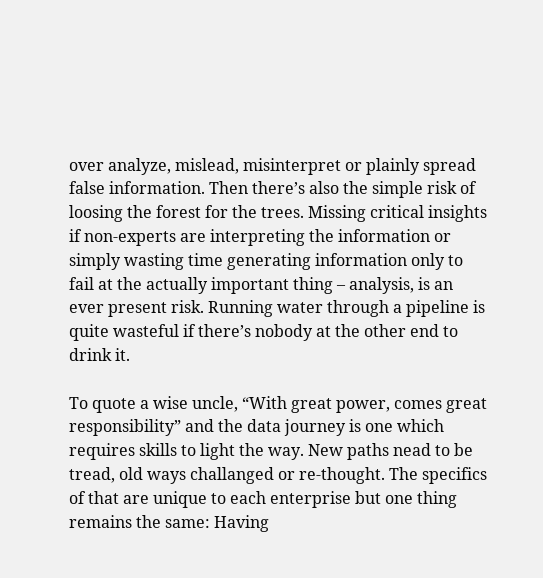over analyze, mislead, misinterpret or plainly spread false information. Then there’s also the simple risk of loosing the forest for the trees. Missing critical insights if non-experts are interpreting the information or simply wasting time generating information only to fail at the actually important thing – analysis, is an ever present risk. Running water through a pipeline is quite wasteful if there’s nobody at the other end to drink it.

To quote a wise uncle, “With great power, comes great responsibility” and the data journey is one which requires skills to light the way. New paths nead to be tread, old ways challanged or re-thought. The specifics of that are unique to each enterprise but one thing remains the same: Having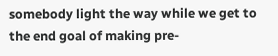somebody light the way while we get to the end goal of making pre-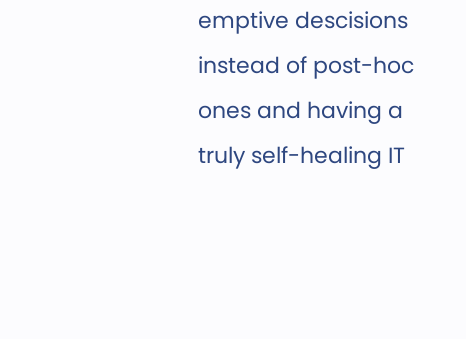emptive descisions instead of post-hoc ones and having a truly self-healing IT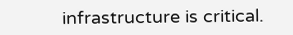infrastructure is critical.